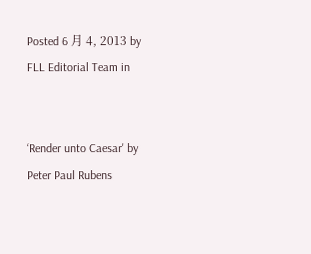Posted 6 月 4, 2013 by FLL Editorial Team in


‘Render unto Caesar' by Peter Paul Rubens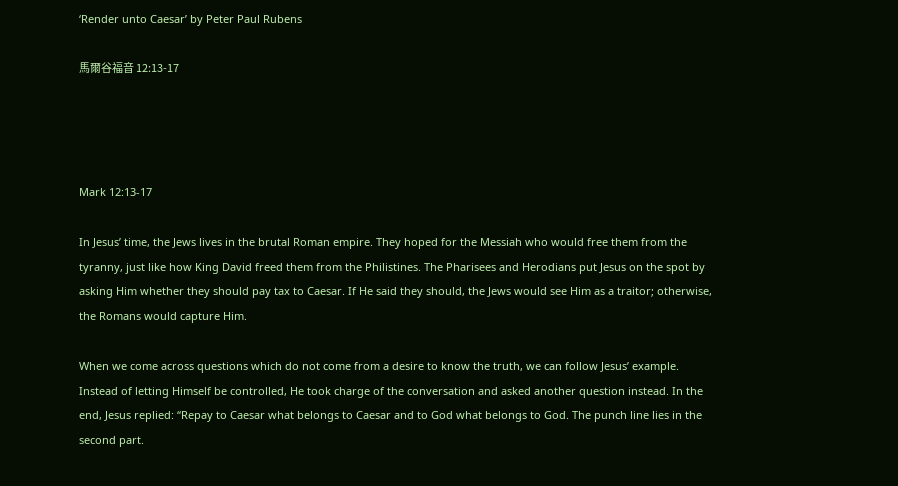‘Render unto Caesar’ by Peter Paul Rubens

馬爾谷福音 12:13-17




Mark 12:13-17

In Jesus’ time, the Jews lives in the brutal Roman empire. They hoped for the Messiah who would free them from the tyranny, just like how King David freed them from the Philistines. The Pharisees and Herodians put Jesus on the spot by asking Him whether they should pay tax to Caesar. If He said they should, the Jews would see Him as a traitor; otherwise, the Romans would capture Him.

When we come across questions which do not come from a desire to know the truth, we can follow Jesus’ example. Instead of letting Himself be controlled, He took charge of the conversation and asked another question instead. In the end, Jesus replied: “Repay to Caesar what belongs to Caesar and to God what belongs to God. The punch line lies in the second part.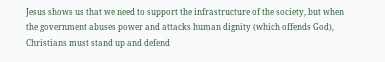Jesus shows us that we need to support the infrastructure of the society, but when the government abuses power and attacks human dignity (which offends God), Christians must stand up and defend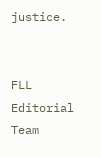justice.


FLL Editorial Team